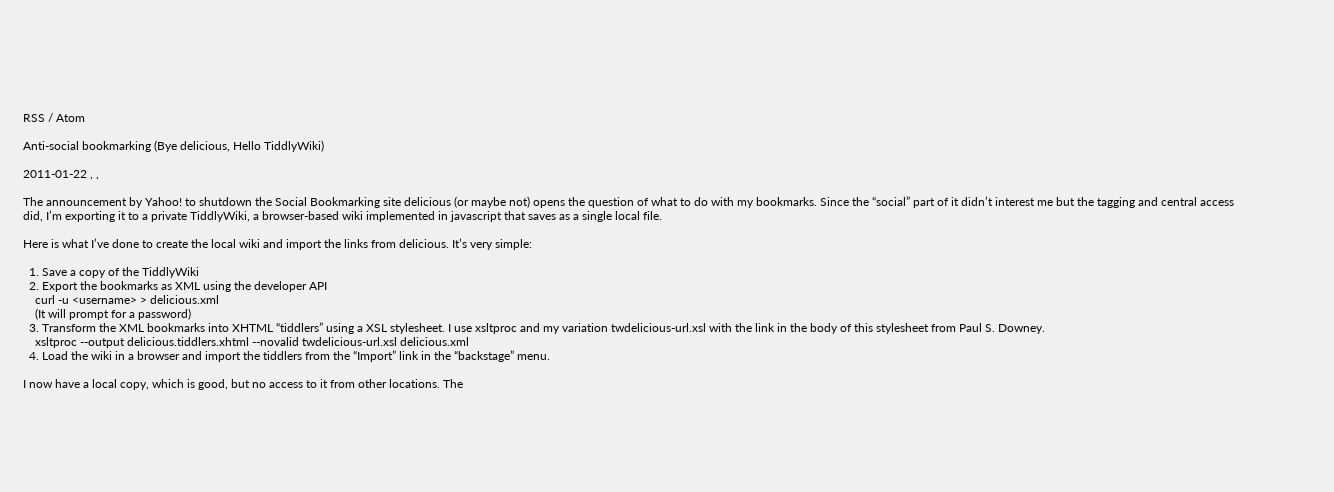RSS / Atom

Anti-social bookmarking (Bye delicious, Hello TiddlyWiki)

2011-01-22 , ,

The announcement by Yahoo! to shutdown the Social Bookmarking site delicious (or maybe not) opens the question of what to do with my bookmarks. Since the “social” part of it didn’t interest me but the tagging and central access did, I’m exporting it to a private TiddlyWiki, a browser-based wiki implemented in javascript that saves as a single local file.

Here is what I’ve done to create the local wiki and import the links from delicious. It’s very simple:

  1. Save a copy of the TiddlyWiki
  2. Export the bookmarks as XML using the developer API
    curl -u <username> > delicious.xml
    (It will prompt for a password)
  3. Transform the XML bookmarks into XHTML “tiddlers” using a XSL stylesheet. I use xsltproc and my variation twdelicious-url.xsl with the link in the body of this stylesheet from Paul S. Downey.
    xsltproc --output delicious.tiddlers.xhtml --novalid twdelicious-url.xsl delicious.xml
  4. Load the wiki in a browser and import the tiddlers from the “Import” link in the “backstage” menu.

I now have a local copy, which is good, but no access to it from other locations. The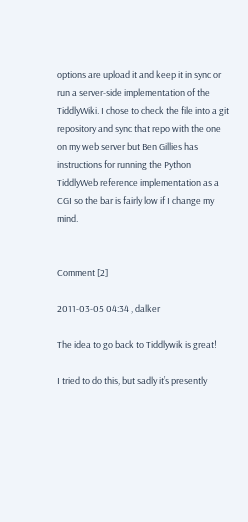options are upload it and keep it in sync or run a server-side implementation of the TiddlyWiki. I chose to check the file into a git repository and sync that repo with the one on my web server but Ben Gillies has instructions for running the Python TiddlyWeb reference implementation as a CGI so the bar is fairly low if I change my mind.


Comment [2]

2011-03-05 04:34 , dalker

The idea to go back to Tiddlywik is great!

I tried to do this, but sadly it’s presently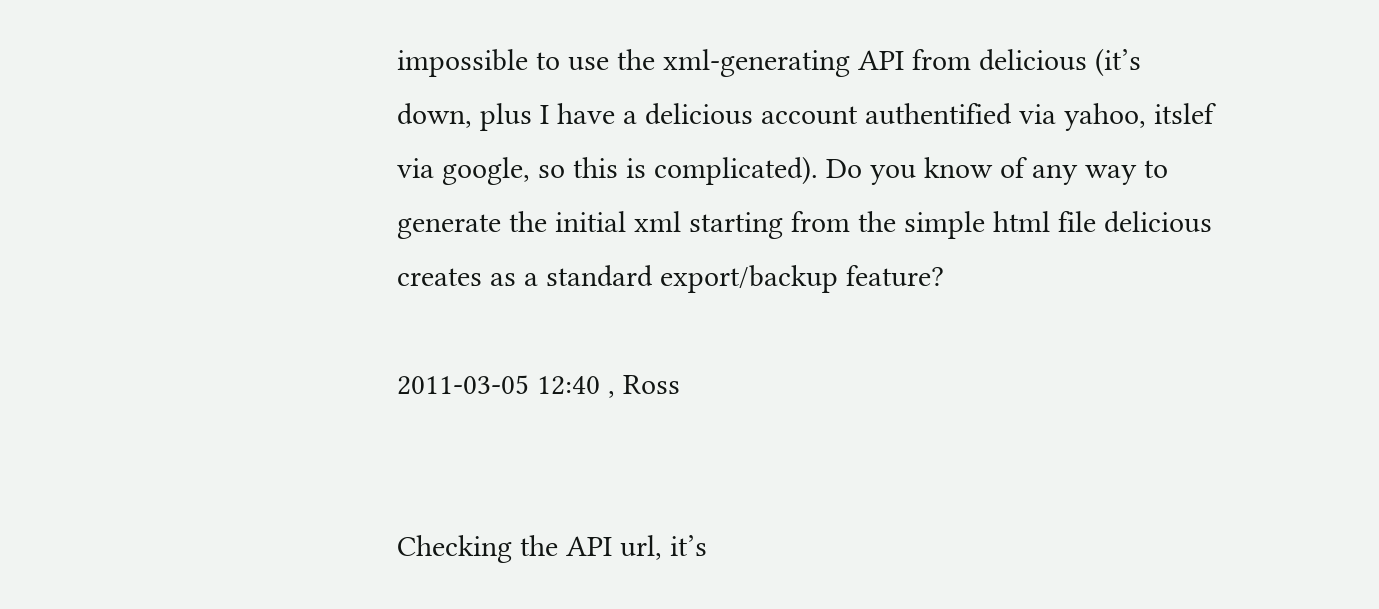impossible to use the xml-generating API from delicious (it’s down, plus I have a delicious account authentified via yahoo, itslef via google, so this is complicated). Do you know of any way to generate the initial xml starting from the simple html file delicious creates as a standard export/backup feature?

2011-03-05 12:40 , Ross


Checking the API url, it’s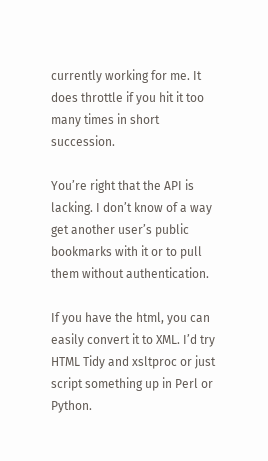currently working for me. It does throttle if you hit it too many times in short succession.

You’re right that the API is lacking. I don’t know of a way get another user’s public bookmarks with it or to pull them without authentication.

If you have the html, you can easily convert it to XML. I’d try HTML Tidy and xsltproc or just script something up in Perl or Python.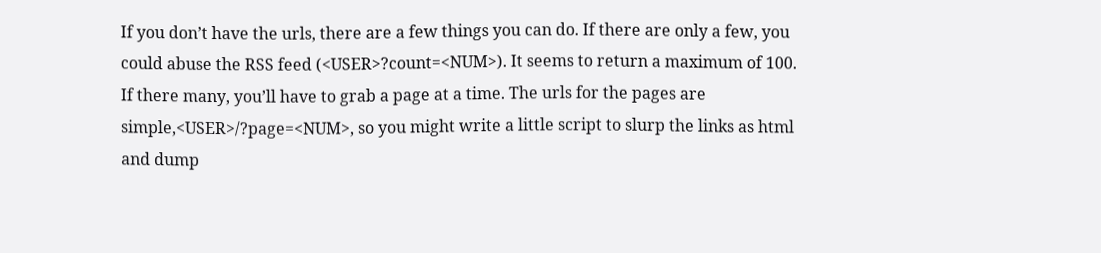If you don’t have the urls, there are a few things you can do. If there are only a few, you could abuse the RSS feed (<USER>?count=<NUM>). It seems to return a maximum of 100. If there many, you’ll have to grab a page at a time. The urls for the pages are simple,<USER>/?page=<NUM>, so you might write a little script to slurp the links as html and dump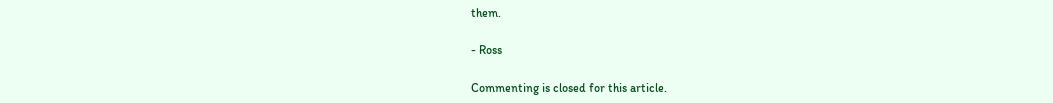them.

- Ross

Commenting is closed for this article.